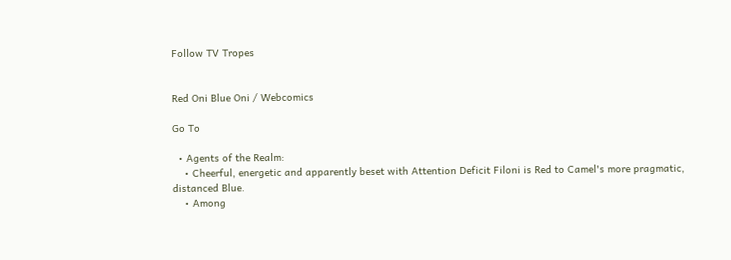Follow TV Tropes


Red Oni Blue Oni / Webcomics

Go To

  • Agents of the Realm:
    • Cheerful, energetic and apparently beset with Attention Deficit Filoni is Red to Camel's more pragmatic, distanced Blue.
    • Among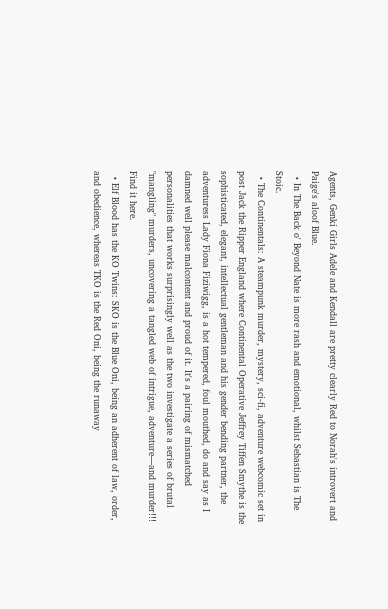Agents, Genki Girls Adele and Kendall are pretty clearly Red to Norah's introvert and Paige's aloof Blue.
  • In The Back o' Beyond Nate is more rash and emotional, whilst Sebastian is The Stoic.
  • The Continentals: A steampunk murder, mystery, sci-fi, adventure webcomic set in post Jack the Ripper England where Continental Operative Jeffrey Tiffen Smythe is the sophisticated, elegant, intellectual gentleman and his gender bending partner, the adventuress Lady Fiona Fiziwigg, is a hot tempered, foul mouthed, do and say as I damned well please malcontent and proud of it. It's a pairing of mismatched personalities that works surprisingly well as the two investigate a series of brutal "mangling" murders, uncovering a tangled web of intrigue, adventure—and murder!!! Find it here.
  • Elf Blood has the KO Twins: SKO is the Blue Oni, being an adherent of law, order, and obedience, whereas TKO is the Red Oni, being the runaway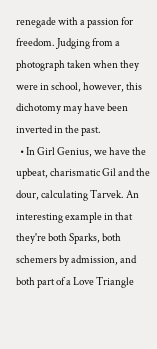renegade with a passion for freedom. Judging from a photograph taken when they were in school, however, this dichotomy may have been inverted in the past.
  • In Girl Genius, we have the upbeat, charismatic Gil and the dour, calculating Tarvek. An interesting example in that they're both Sparks, both schemers by admission, and both part of a Love Triangle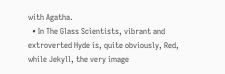with Agatha.
  • In The Glass Scientists, vibrant and extroverted Hyde is, quite obviously, Red, while Jekyll, the very image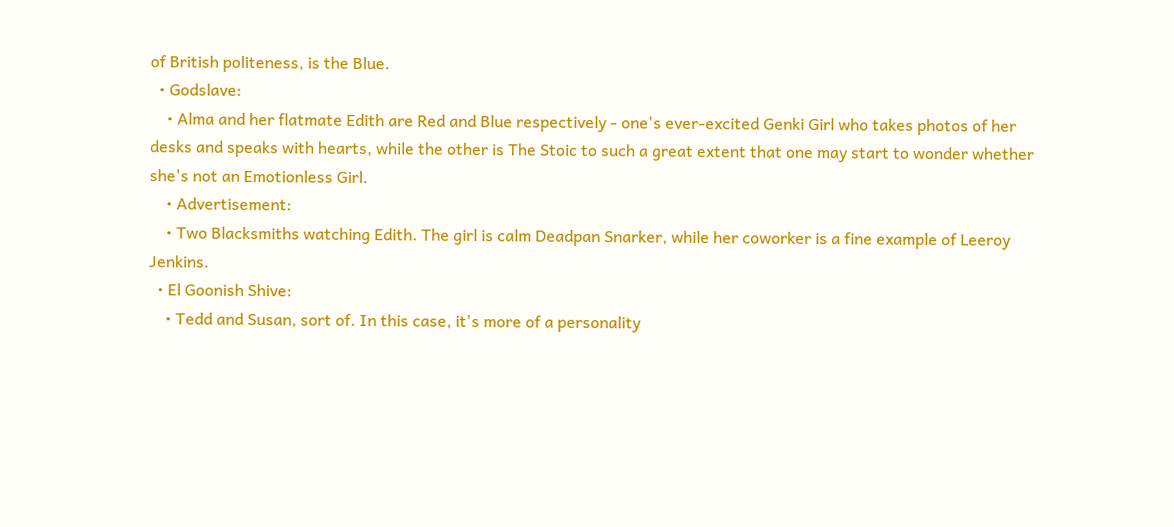of British politeness, is the Blue.
  • Godslave:
    • Alma and her flatmate Edith are Red and Blue respectively - one's ever-excited Genki Girl who takes photos of her desks and speaks with hearts, while the other is The Stoic to such a great extent that one may start to wonder whether she's not an Emotionless Girl.
    • Advertisement:
    • Two Blacksmiths watching Edith. The girl is calm Deadpan Snarker, while her coworker is a fine example of Leeroy Jenkins.
  • El Goonish Shive:
    • Tedd and Susan, sort of. In this case, it's more of a personality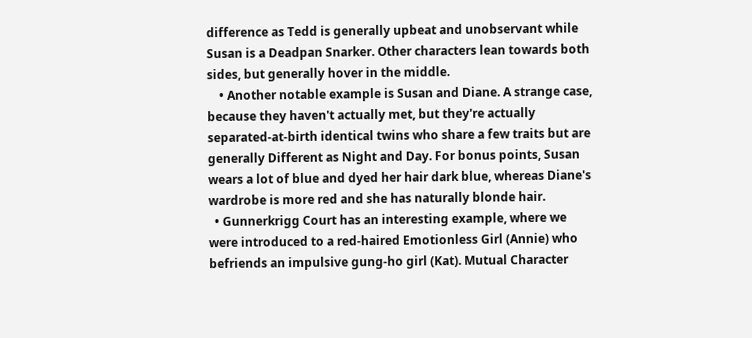difference as Tedd is generally upbeat and unobservant while Susan is a Deadpan Snarker. Other characters lean towards both sides, but generally hover in the middle.
    • Another notable example is Susan and Diane. A strange case, because they haven't actually met, but they're actually separated-at-birth identical twins who share a few traits but are generally Different as Night and Day. For bonus points, Susan wears a lot of blue and dyed her hair dark blue, whereas Diane's wardrobe is more red and she has naturally blonde hair.
  • Gunnerkrigg Court has an interesting example, where we were introduced to a red-haired Emotionless Girl (Annie) who befriends an impulsive gung-ho girl (Kat). Mutual Character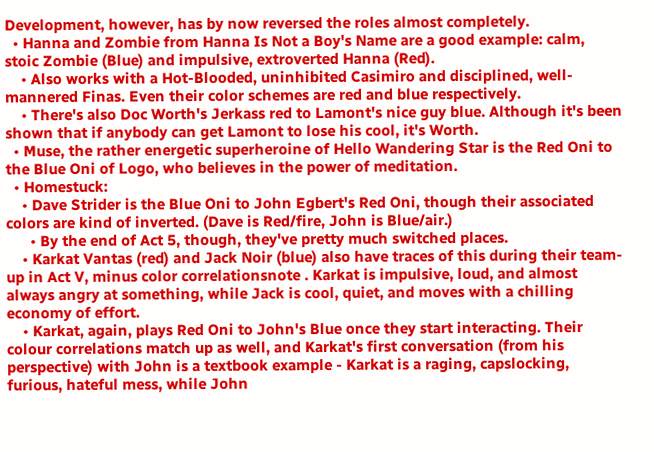Development, however, has by now reversed the roles almost completely.
  • Hanna and Zombie from Hanna Is Not a Boy's Name are a good example: calm, stoic Zombie (Blue) and impulsive, extroverted Hanna (Red).
    • Also works with a Hot-Blooded, uninhibited Casimiro and disciplined, well-mannered Finas. Even their color schemes are red and blue respectively.
    • There's also Doc Worth's Jerkass red to Lamont's nice guy blue. Although it's been shown that if anybody can get Lamont to lose his cool, it's Worth.
  • Muse, the rather energetic superheroine of Hello Wandering Star is the Red Oni to the Blue Oni of Logo, who believes in the power of meditation.
  • Homestuck:
    • Dave Strider is the Blue Oni to John Egbert's Red Oni, though their associated colors are kind of inverted. (Dave is Red/fire, John is Blue/air.)
      • By the end of Act 5, though, they've pretty much switched places.
    • Karkat Vantas (red) and Jack Noir (blue) also have traces of this during their team-up in Act V, minus color correlationsnote . Karkat is impulsive, loud, and almost always angry at something, while Jack is cool, quiet, and moves with a chilling economy of effort.
    • Karkat, again, plays Red Oni to John's Blue once they start interacting. Their colour correlations match up as well, and Karkat's first conversation (from his perspective) with John is a textbook example - Karkat is a raging, capslocking, furious, hateful mess, while John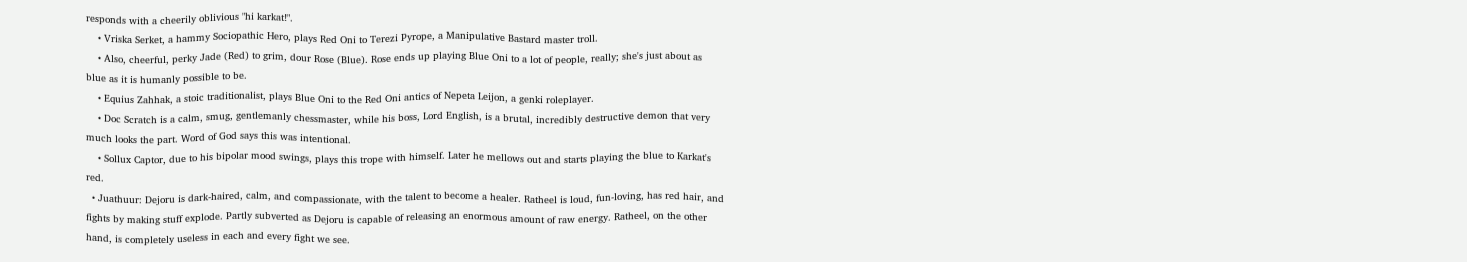responds with a cheerily oblivious "hi karkat!".
    • Vriska Serket, a hammy Sociopathic Hero, plays Red Oni to Terezi Pyrope, a Manipulative Bastard master troll.
    • Also, cheerful, perky Jade (Red) to grim, dour Rose (Blue). Rose ends up playing Blue Oni to a lot of people, really; she's just about as blue as it is humanly possible to be.
    • Equius Zahhak, a stoic traditionalist, plays Blue Oni to the Red Oni antics of Nepeta Leijon, a genki roleplayer.
    • Doc Scratch is a calm, smug, gentlemanly chessmaster, while his boss, Lord English, is a brutal, incredibly destructive demon that very much looks the part. Word of God says this was intentional.
    • Sollux Captor, due to his bipolar mood swings, plays this trope with himself. Later he mellows out and starts playing the blue to Karkat's red.
  • Juathuur: Dejoru is dark-haired, calm, and compassionate, with the talent to become a healer. Ratheel is loud, fun-loving, has red hair, and fights by making stuff explode. Partly subverted as Dejoru is capable of releasing an enormous amount of raw energy. Ratheel, on the other hand, is completely useless in each and every fight we see.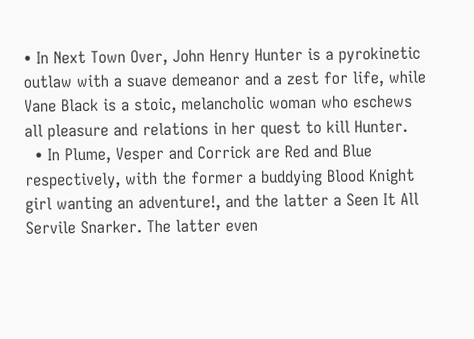• In Next Town Over, John Henry Hunter is a pyrokinetic outlaw with a suave demeanor and a zest for life, while Vane Black is a stoic, melancholic woman who eschews all pleasure and relations in her quest to kill Hunter.
  • In Plume, Vesper and Corrick are Red and Blue respectively, with the former a buddying Blood Knight girl wanting an adventure!, and the latter a Seen It All Servile Snarker. The latter even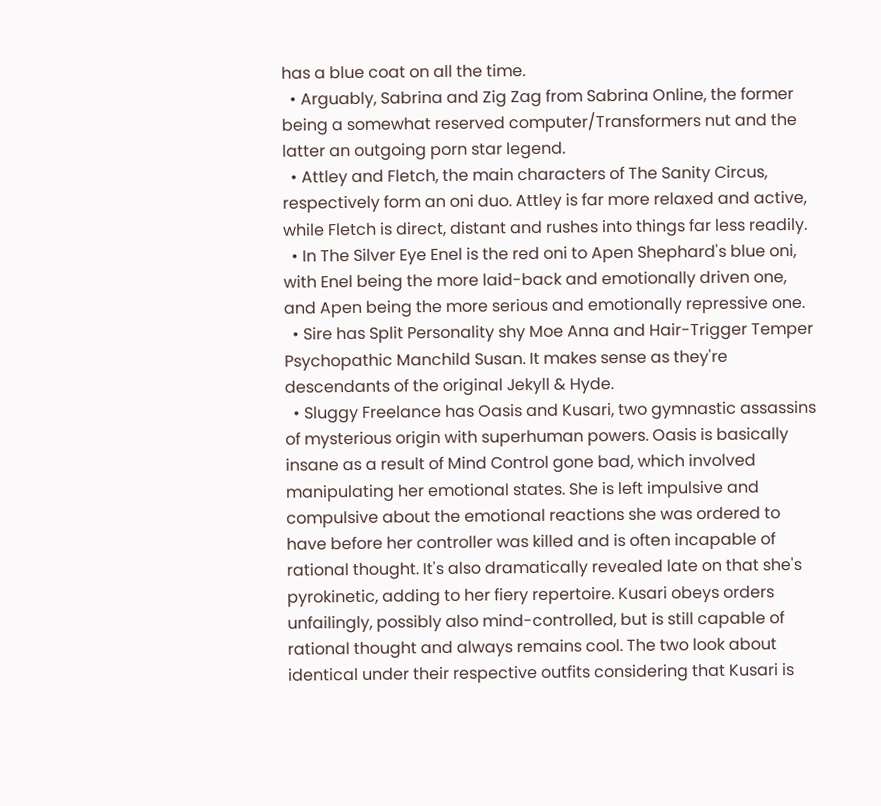has a blue coat on all the time.
  • Arguably, Sabrina and Zig Zag from Sabrina Online, the former being a somewhat reserved computer/Transformers nut and the latter an outgoing porn star legend.
  • Attley and Fletch, the main characters of The Sanity Circus, respectively form an oni duo. Attley is far more relaxed and active, while Fletch is direct, distant and rushes into things far less readily.
  • In The Silver Eye Enel is the red oni to Apen Shephard's blue oni, with Enel being the more laid-back and emotionally driven one, and Apen being the more serious and emotionally repressive one.
  • Sire has Split Personality shy Moe Anna and Hair-Trigger Temper Psychopathic Manchild Susan. It makes sense as they're descendants of the original Jekyll & Hyde.
  • Sluggy Freelance has Oasis and Kusari, two gymnastic assassins of mysterious origin with superhuman powers. Oasis is basically insane as a result of Mind Control gone bad, which involved manipulating her emotional states. She is left impulsive and compulsive about the emotional reactions she was ordered to have before her controller was killed and is often incapable of rational thought. It's also dramatically revealed late on that she's pyrokinetic, adding to her fiery repertoire. Kusari obeys orders unfailingly, possibly also mind-controlled, but is still capable of rational thought and always remains cool. The two look about identical under their respective outfits considering that Kusari is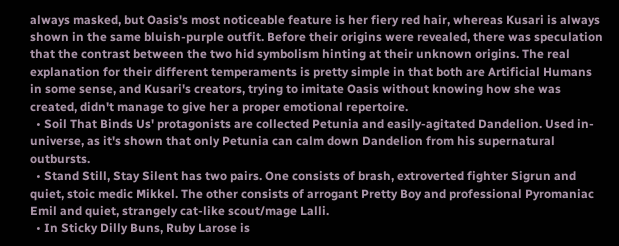always masked, but Oasis's most noticeable feature is her fiery red hair, whereas Kusari is always shown in the same bluish-purple outfit. Before their origins were revealed, there was speculation that the contrast between the two hid symbolism hinting at their unknown origins. The real explanation for their different temperaments is pretty simple in that both are Artificial Humans in some sense, and Kusari's creators, trying to imitate Oasis without knowing how she was created, didn't manage to give her a proper emotional repertoire.
  • Soil That Binds Us' protagonists are collected Petunia and easily-agitated Dandelion. Used in-universe, as it's shown that only Petunia can calm down Dandelion from his supernatural outbursts.
  • Stand Still, Stay Silent has two pairs. One consists of brash, extroverted fighter Sigrun and quiet, stoic medic Mikkel. The other consists of arrogant Pretty Boy and professional Pyromaniac Emil and quiet, strangely cat-like scout/mage Lalli.
  • In Sticky Dilly Buns, Ruby Larose is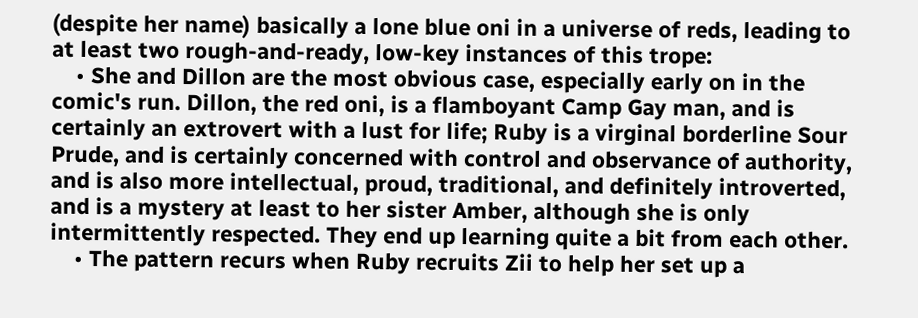(despite her name) basically a lone blue oni in a universe of reds, leading to at least two rough-and-ready, low-key instances of this trope:
    • She and Dillon are the most obvious case, especially early on in the comic's run. Dillon, the red oni, is a flamboyant Camp Gay man, and is certainly an extrovert with a lust for life; Ruby is a virginal borderline Sour Prude, and is certainly concerned with control and observance of authority, and is also more intellectual, proud, traditional, and definitely introverted, and is a mystery at least to her sister Amber, although she is only intermittently respected. They end up learning quite a bit from each other.
    • The pattern recurs when Ruby recruits Zii to help her set up a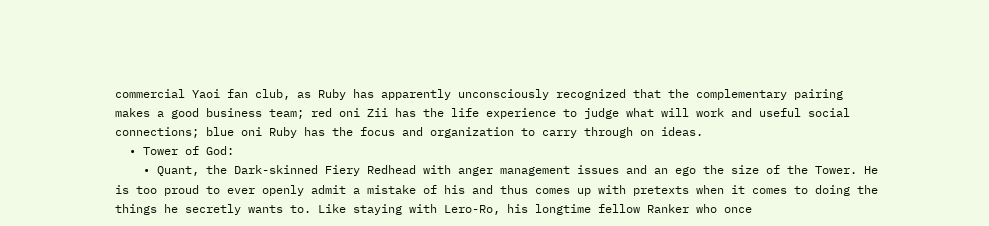commercial Yaoi fan club, as Ruby has apparently unconsciously recognized that the complementary pairing makes a good business team; red oni Zii has the life experience to judge what will work and useful social connections; blue oni Ruby has the focus and organization to carry through on ideas.
  • Tower of God:
    • Quant, the Dark-skinned Fiery Redhead with anger management issues and an ego the size of the Tower. He is too proud to ever openly admit a mistake of his and thus comes up with pretexts when it comes to doing the things he secretly wants to. Like staying with Lero-Ro, his longtime fellow Ranker who once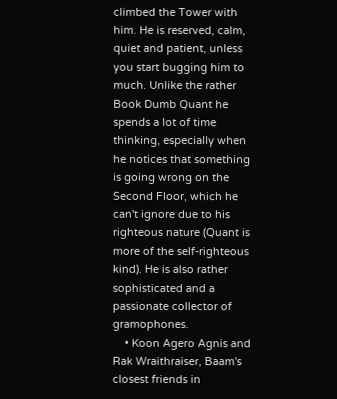climbed the Tower with him. He is reserved, calm, quiet and patient, unless you start bugging him to much. Unlike the rather Book Dumb Quant he spends a lot of time thinking, especially when he notices that something is going wrong on the Second Floor, which he can't ignore due to his righteous nature (Quant is more of the self-righteous kind). He is also rather sophisticated and a passionate collector of gramophones.
    • Koon Agero Agnis and Rak Wraithraiser, Baam's closest friends in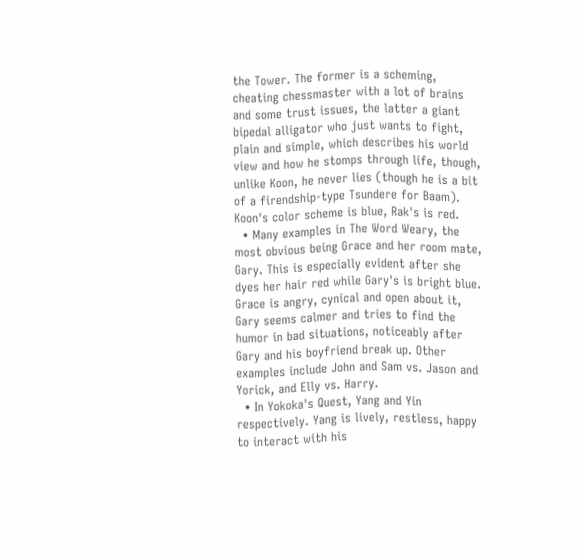the Tower. The former is a scheming, cheating chessmaster with a lot of brains and some trust issues, the latter a giant bipedal alligator who just wants to fight, plain and simple, which describes his world view and how he stomps through life, though, unlike Koon, he never lies (though he is a bit of a firendship-type Tsundere for Baam). Koon's color scheme is blue, Rak's is red.
  • Many examples in The Word Weary, the most obvious being Grace and her room mate, Gary. This is especially evident after she dyes her hair red while Gary's is bright blue. Grace is angry, cynical and open about it, Gary seems calmer and tries to find the humor in bad situations, noticeably after Gary and his boyfriend break up. Other examples include John and Sam vs. Jason and Yorick, and Elly vs. Harry.
  • In Yokoka's Quest, Yang and Yin respectively. Yang is lively, restless, happy to interact with his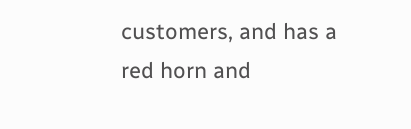customers, and has a red horn and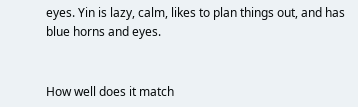eyes. Yin is lazy, calm, likes to plan things out, and has blue horns and eyes.


How well does it match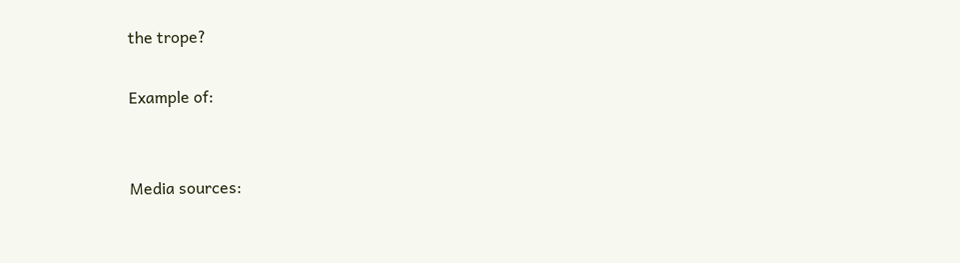the trope?

Example of:


Media sources: